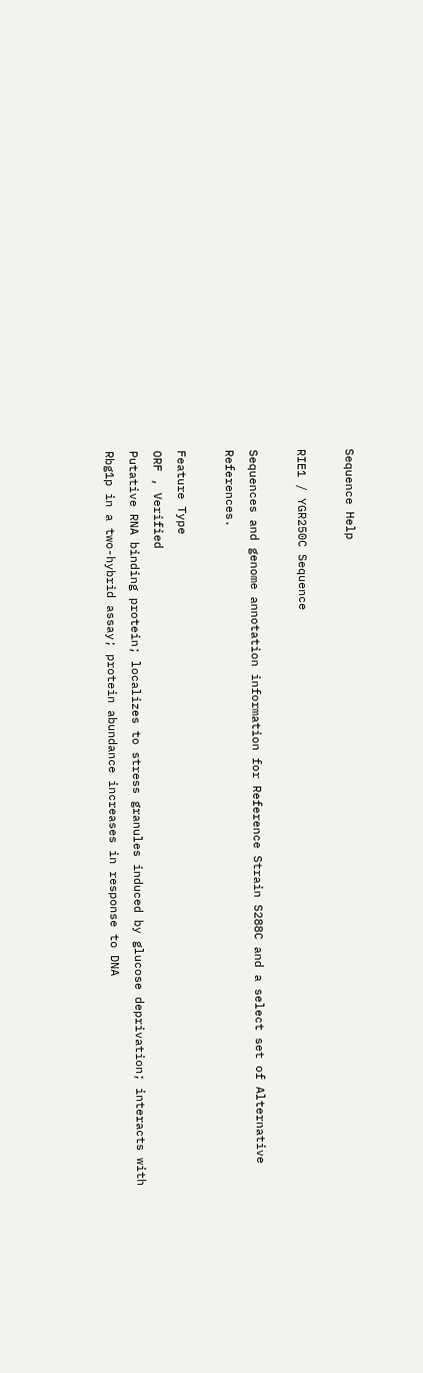Sequence Help

RIE1 / YGR250C Sequence

Sequences and genome annotation information for Reference Strain S288C and a select set of Alternative References.

Feature Type
ORF , Verified
Putative RNA binding protein; localizes to stress granules induced by glucose deprivation; interacts with Rbg1p in a two-hybrid assay; protein abundance increases in response to DNA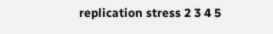replication stress 2 3 4 5